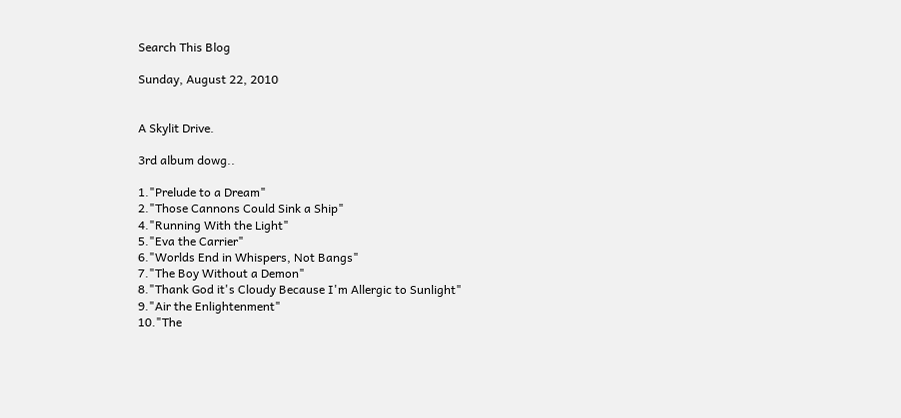Search This Blog

Sunday, August 22, 2010


A Skylit Drive.

3rd album dowg..

1."Prelude to a Dream"
2."Those Cannons Could Sink a Ship"
4."Running With the Light"
5."Eva the Carrier"
6."Worlds End in Whispers, Not Bangs"
7."The Boy Without a Demon"
8."Thank God it's Cloudy Because I'm Allergic to Sunlight"
9."Air the Enlightenment"
10."The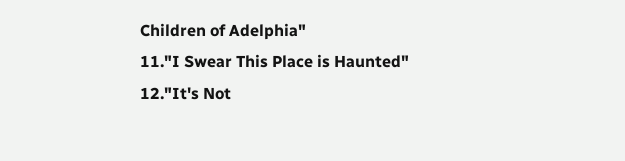Children of Adelphia"
11."I Swear This Place is Haunted"
12."It's Not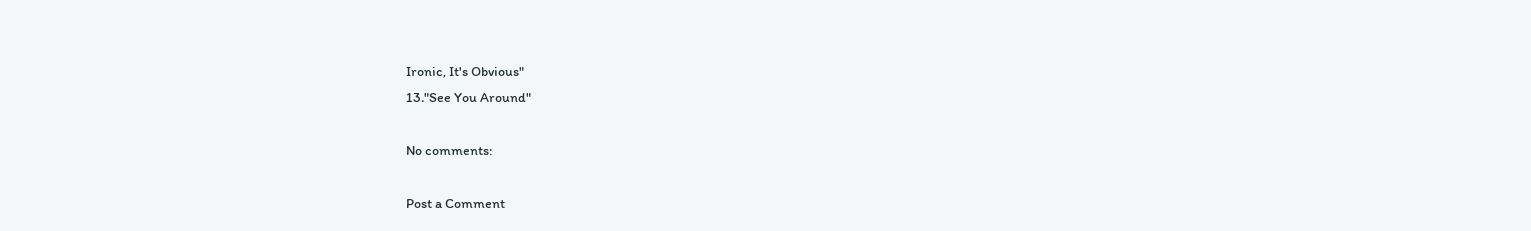Ironic, It's Obvious"
13."See You Around"

No comments:

Post a Comment